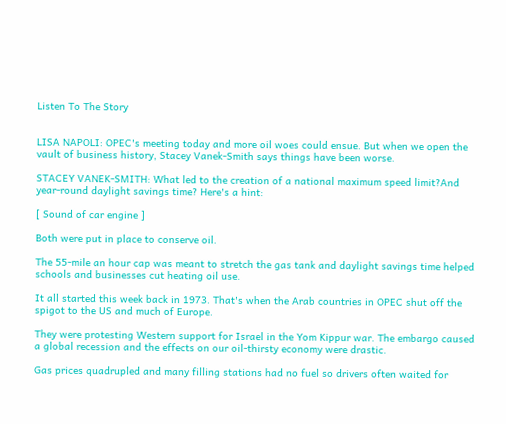Listen To The Story


LISA NAPOLI: OPEC's meeting today and more oil woes could ensue. But when we open the vault of business history, Stacey Vanek-Smith says things have been worse.

STACEY VANEK-SMITH: What led to the creation of a national maximum speed limit?And year-round daylight savings time? Here's a hint:

[ Sound of car engine ]

Both were put in place to conserve oil.

The 55-mile an hour cap was meant to stretch the gas tank and daylight savings time helped schools and businesses cut heating oil use.

It all started this week back in 1973. That's when the Arab countries in OPEC shut off the spigot to the US and much of Europe.

They were protesting Western support for Israel in the Yom Kippur war. The embargo caused a global recession and the effects on our oil-thirsty economy were drastic.

Gas prices quadrupled and many filling stations had no fuel so drivers often waited for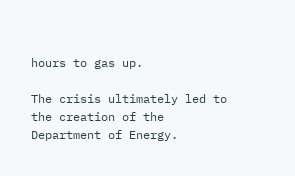hours to gas up.

The crisis ultimately led to the creation of the Department of Energy.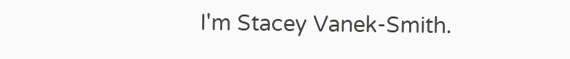I'm Stacey Vanek-Smith.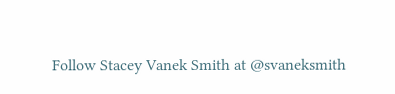Follow Stacey Vanek Smith at @svaneksmith